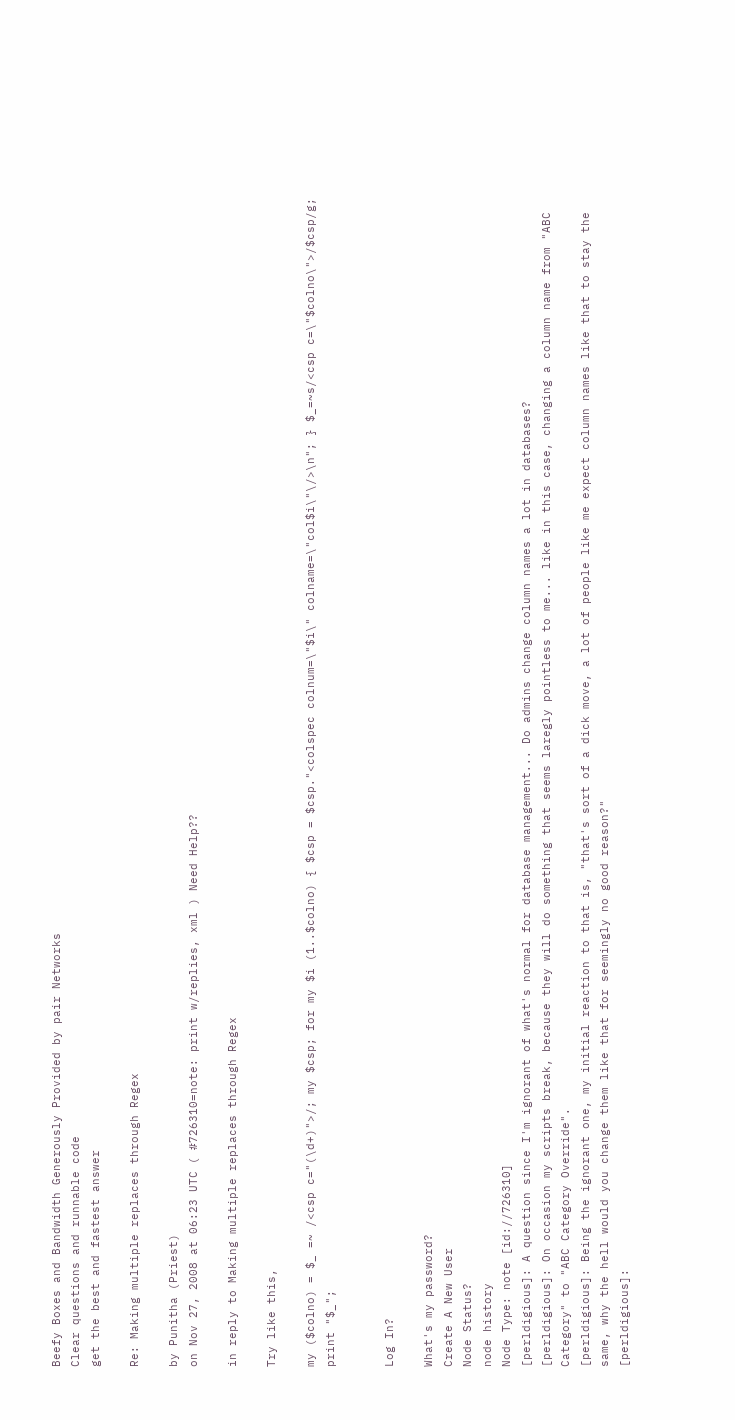Beefy Boxes and Bandwidth Generously Provided by pair Networks
Clear questions and runnable code
get the best and fastest answer

Re: Making multiple replaces through Regex

by Punitha (Priest)
on Nov 27, 2008 at 06:23 UTC ( #726310=note: print w/replies, xml ) Need Help??

in reply to Making multiple replaces through Regex

Try like this,

my ($colno) = $_ =~ /<csp c="(\d+)">/; my $csp; for my $i (1..$colno) { $csp = $csp."<colspec colnum=\"$i\" colname=\"col$i\"\/>\n"; } $_=~s/<csp c=\"$colno\">/$csp/g; print "$_";


Log In?

What's my password?
Create A New User
Node Status?
node history
Node Type: note [id://726310]
[perldigious]: A question since I'm ignorant of what's normal for database management... Do admins change column names a lot in databases?
[perldigious]: On occasion my scripts break, because they will do something that seems laregly pointless to me... like in this case, changing a column name from "ABC Category" to "ABC Category Override".
[perldigious]: Being the ignorant one, my initial reaction to that is, "that's sort of a dick move, a lot of people like me expect column names like that to stay the same, why the hell would you change them like that for seemingly no good reason?"
[perldigious]: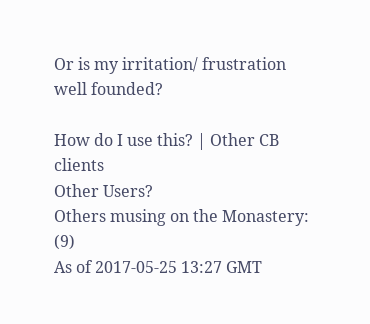Or is my irritation/ frustration well founded?

How do I use this? | Other CB clients
Other Users?
Others musing on the Monastery: (9)
As of 2017-05-25 13:27 GMT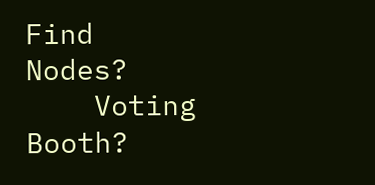Find Nodes?
    Voting Booth?